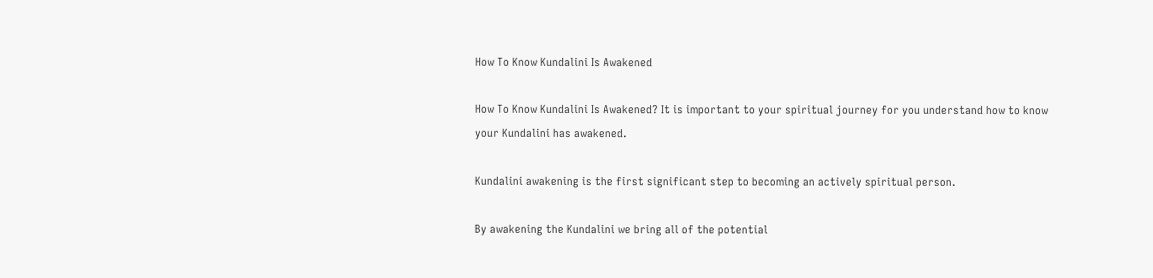How To Know Kundalini Is Awakened

How To Know Kundalini Is Awakened? It is important to your spiritual journey for you understand how to know your Kundalini has awakened.

Kundalini awakening is the first significant step to becoming an actively spiritual person.

By awakening the Kundalini we bring all of the potential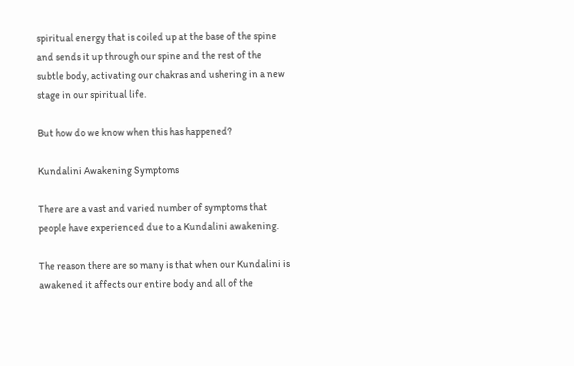spiritual energy that is coiled up at the base of the spine and sends it up through our spine and the rest of the subtle body, activating our chakras and ushering in a new stage in our spiritual life.

But how do we know when this has happened?

Kundalini Awakening Symptoms

There are a vast and varied number of symptoms that people have experienced due to a Kundalini awakening.

The reason there are so many is that when our Kundalini is awakened it affects our entire body and all of the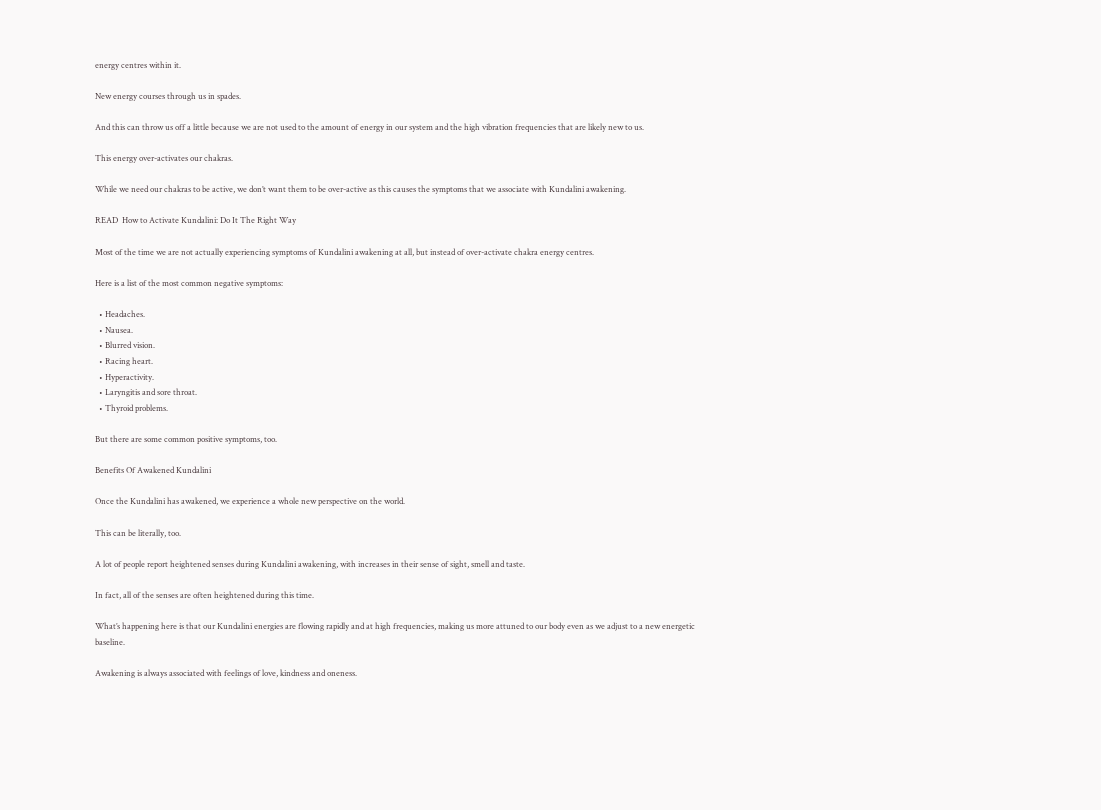energy centres within it.

New energy courses through us in spades.

And this can throw us off a little because we are not used to the amount of energy in our system and the high vibration frequencies that are likely new to us.

This energy over-activates our chakras.

While we need our chakras to be active, we don’t want them to be over-active as this causes the symptoms that we associate with Kundalini awakening.

READ  How to Activate Kundalini: Do It The Right Way

Most of the time we are not actually experiencing symptoms of Kundalini awakening at all, but instead of over-activate chakra energy centres.

Here is a list of the most common negative symptoms:

  • Headaches.
  • Nausea.
  • Blurred vision.
  • Racing heart.
  • Hyperactivity.
  • Laryngitis and sore throat.
  • Thyroid problems.

But there are some common positive symptoms, too.

Benefits Of Awakened Kundalini

Once the Kundalini has awakened, we experience a whole new perspective on the world.

This can be literally, too.

A lot of people report heightened senses during Kundalini awakening, with increases in their sense of sight, smell and taste.

In fact, all of the senses are often heightened during this time.

What’s happening here is that our Kundalini energies are flowing rapidly and at high frequencies, making us more attuned to our body even as we adjust to a new energetic baseline.

Awakening is always associated with feelings of love, kindness and oneness.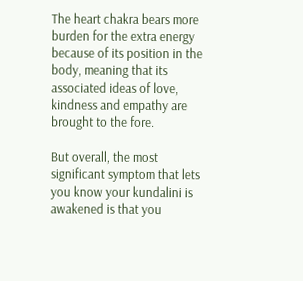The heart chakra bears more burden for the extra energy because of its position in the body, meaning that its associated ideas of love, kindness and empathy are brought to the fore.

But overall, the most significant symptom that lets you know your kundalini is awakened is that you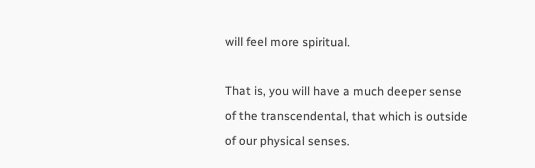will feel more spiritual.

That is, you will have a much deeper sense of the transcendental, that which is outside of our physical senses.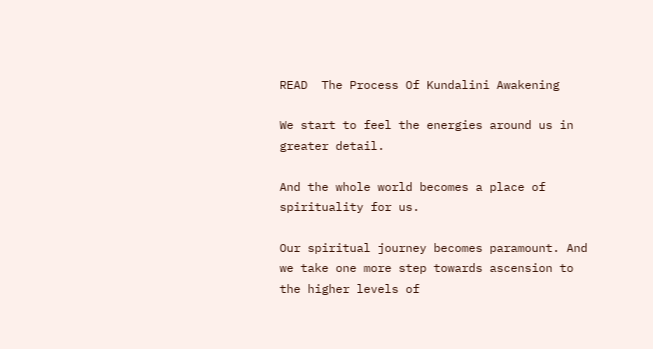READ  The Process Of Kundalini Awakening

We start to feel the energies around us in greater detail.

And the whole world becomes a place of spirituality for us.

Our spiritual journey becomes paramount. And we take one more step towards ascension to the higher levels of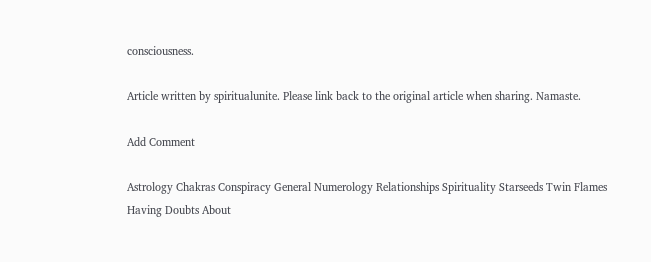consciousness.

Article written by spiritualunite. Please link back to the original article when sharing. Namaste.

Add Comment

Astrology Chakras Conspiracy General Numerology Relationships Spirituality Starseeds Twin Flames
Having Doubts About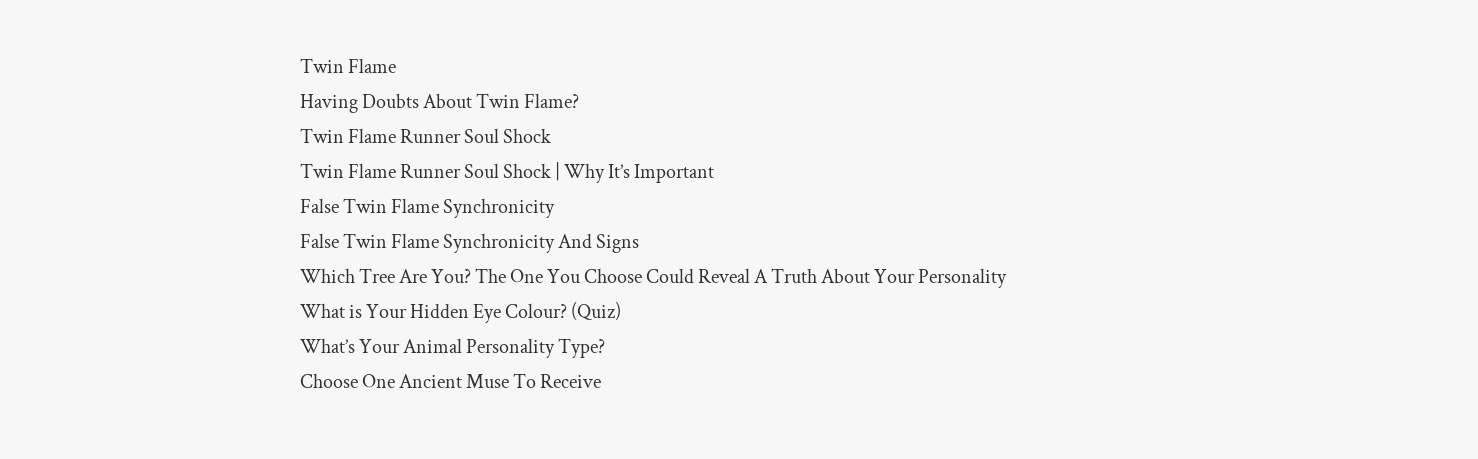Twin Flame
Having Doubts About Twin Flame?
Twin Flame Runner Soul Shock
Twin Flame Runner Soul Shock | Why It’s Important
False Twin Flame Synchronicity
False Twin Flame Synchronicity And Signs
Which Tree Are You? The One You Choose Could Reveal A Truth About Your Personality
What is Your Hidden Eye Colour? (Quiz)
What’s Your Animal Personality Type?
Choose One Ancient Muse To Receive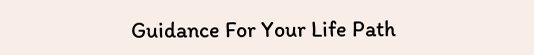Guidance For Your Life Path